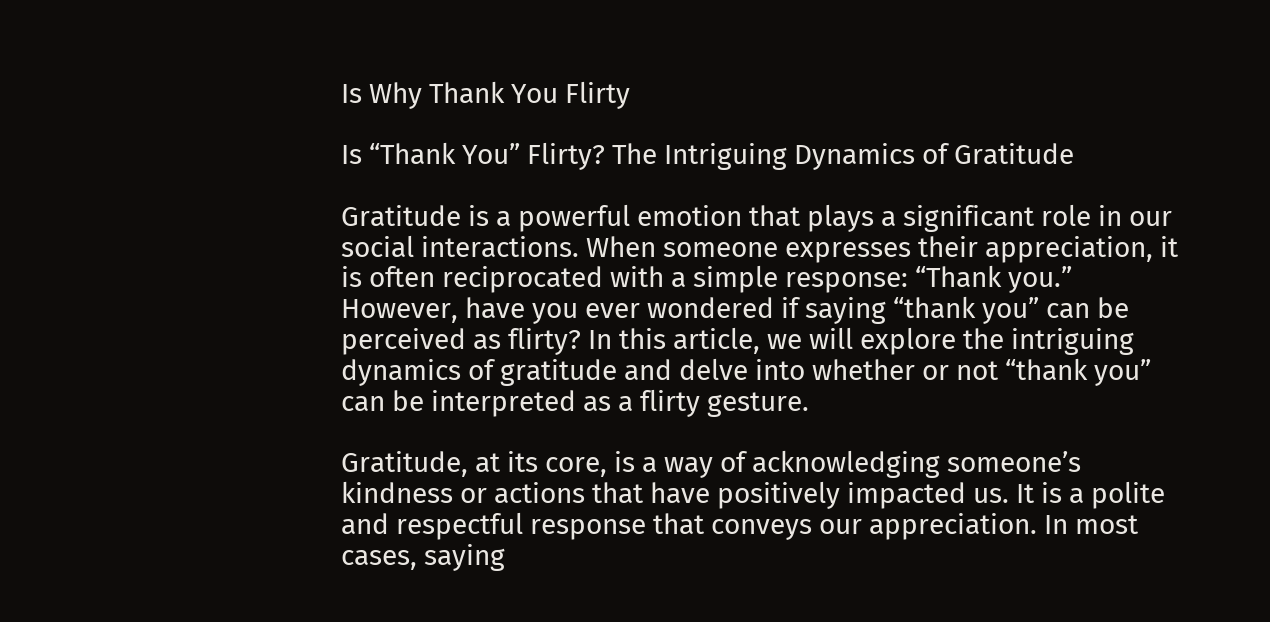Is Why Thank You Flirty

Is “Thank You” Flirty? The Intriguing Dynamics of Gratitude

Gratitude is a powerful emotion that plays a significant role in our social interactions. When someone expresses their appreciation, it is often reciprocated with a simple response: “Thank you.” However, have you ever wondered if saying “thank you” can be perceived as flirty? In this article, we will explore the intriguing dynamics of gratitude and delve into whether or not “thank you” can be interpreted as a flirty gesture.

Gratitude, at its core, is a way of acknowledging someone’s kindness or actions that have positively impacted us. It is a polite and respectful response that conveys our appreciation. In most cases, saying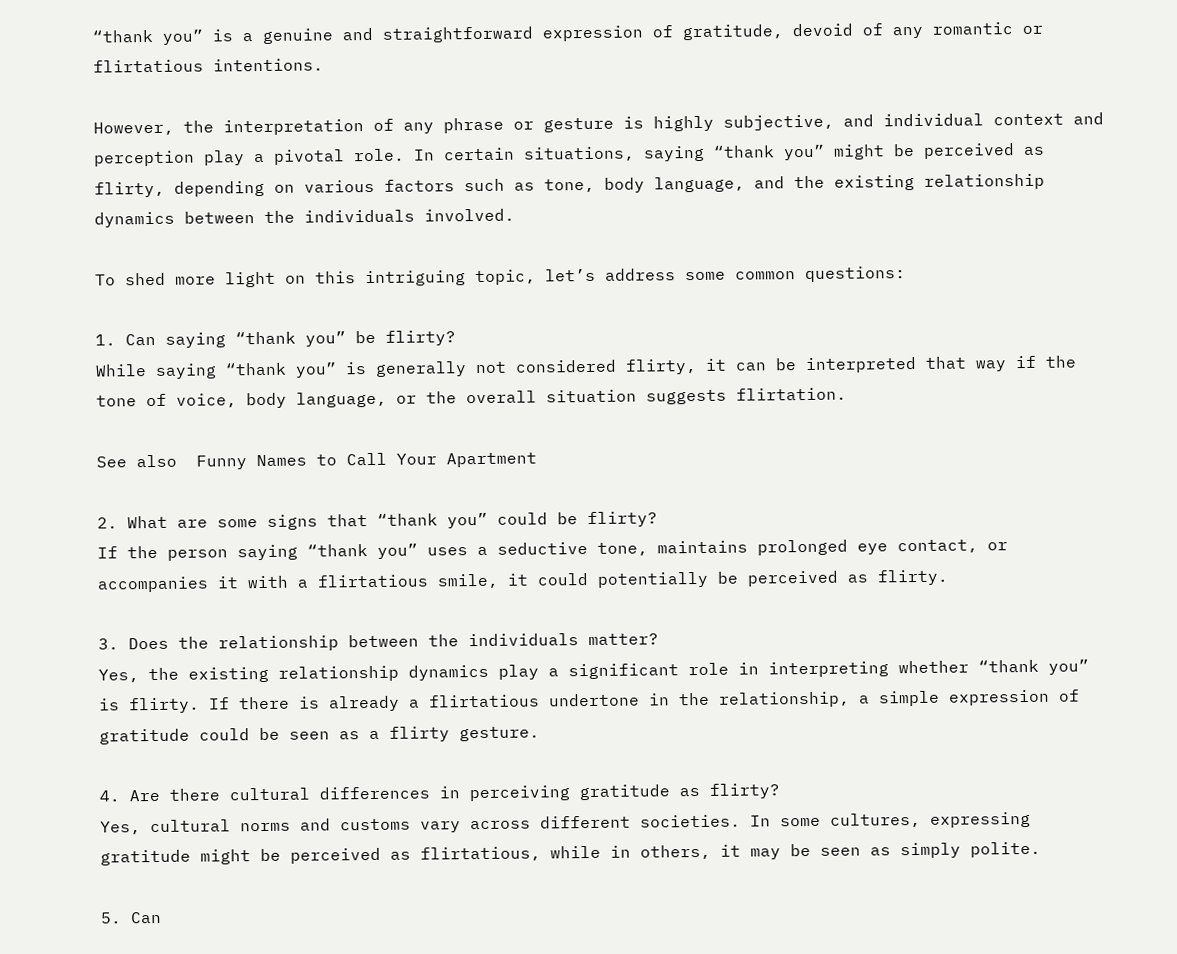“thank you” is a genuine and straightforward expression of gratitude, devoid of any romantic or flirtatious intentions.

However, the interpretation of any phrase or gesture is highly subjective, and individual context and perception play a pivotal role. In certain situations, saying “thank you” might be perceived as flirty, depending on various factors such as tone, body language, and the existing relationship dynamics between the individuals involved.

To shed more light on this intriguing topic, let’s address some common questions:

1. Can saying “thank you” be flirty?
While saying “thank you” is generally not considered flirty, it can be interpreted that way if the tone of voice, body language, or the overall situation suggests flirtation.

See also  Funny Names to Call Your Apartment

2. What are some signs that “thank you” could be flirty?
If the person saying “thank you” uses a seductive tone, maintains prolonged eye contact, or accompanies it with a flirtatious smile, it could potentially be perceived as flirty.

3. Does the relationship between the individuals matter?
Yes, the existing relationship dynamics play a significant role in interpreting whether “thank you” is flirty. If there is already a flirtatious undertone in the relationship, a simple expression of gratitude could be seen as a flirty gesture.

4. Are there cultural differences in perceiving gratitude as flirty?
Yes, cultural norms and customs vary across different societies. In some cultures, expressing gratitude might be perceived as flirtatious, while in others, it may be seen as simply polite.

5. Can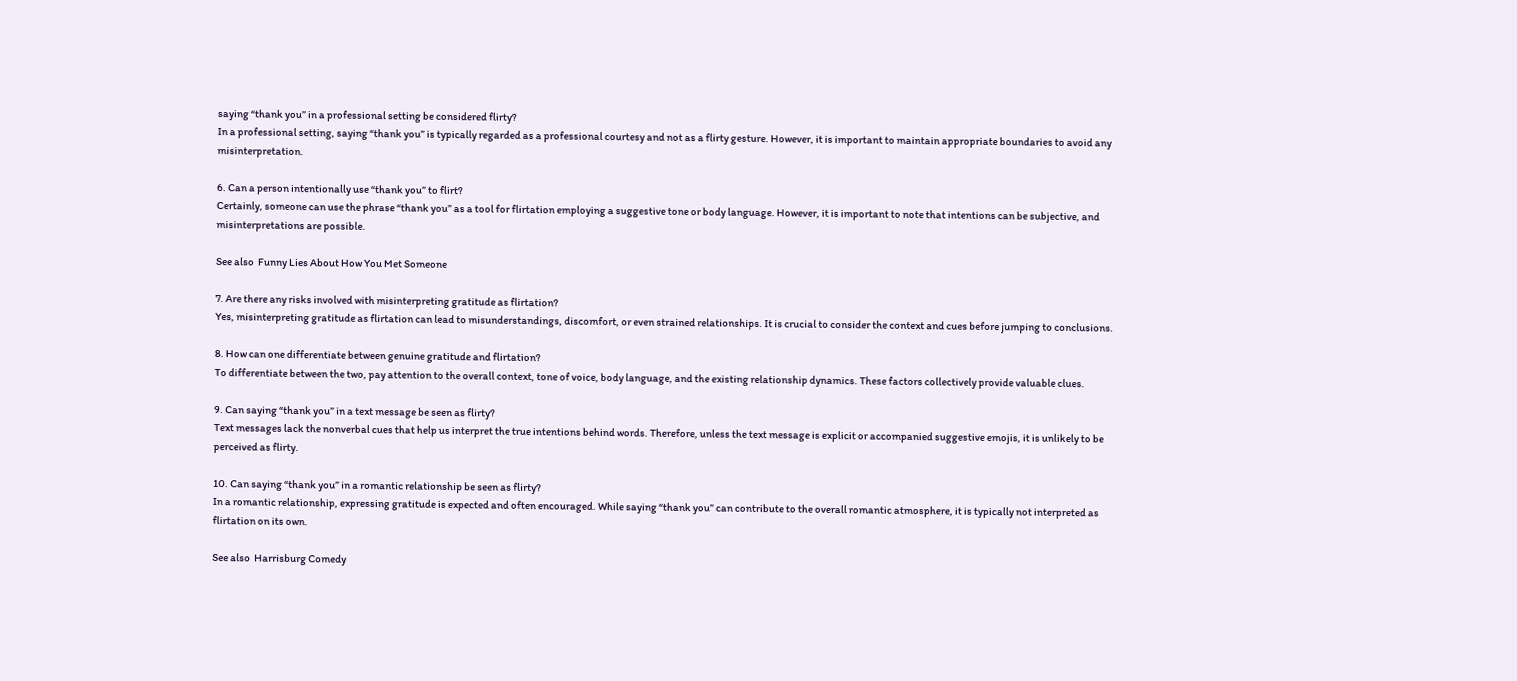saying “thank you” in a professional setting be considered flirty?
In a professional setting, saying “thank you” is typically regarded as a professional courtesy and not as a flirty gesture. However, it is important to maintain appropriate boundaries to avoid any misinterpretation.

6. Can a person intentionally use “thank you” to flirt?
Certainly, someone can use the phrase “thank you” as a tool for flirtation employing a suggestive tone or body language. However, it is important to note that intentions can be subjective, and misinterpretations are possible.

See also  Funny Lies About How You Met Someone

7. Are there any risks involved with misinterpreting gratitude as flirtation?
Yes, misinterpreting gratitude as flirtation can lead to misunderstandings, discomfort, or even strained relationships. It is crucial to consider the context and cues before jumping to conclusions.

8. How can one differentiate between genuine gratitude and flirtation?
To differentiate between the two, pay attention to the overall context, tone of voice, body language, and the existing relationship dynamics. These factors collectively provide valuable clues.

9. Can saying “thank you” in a text message be seen as flirty?
Text messages lack the nonverbal cues that help us interpret the true intentions behind words. Therefore, unless the text message is explicit or accompanied suggestive emojis, it is unlikely to be perceived as flirty.

10. Can saying “thank you” in a romantic relationship be seen as flirty?
In a romantic relationship, expressing gratitude is expected and often encouraged. While saying “thank you” can contribute to the overall romantic atmosphere, it is typically not interpreted as flirtation on its own.

See also  Harrisburg Comedy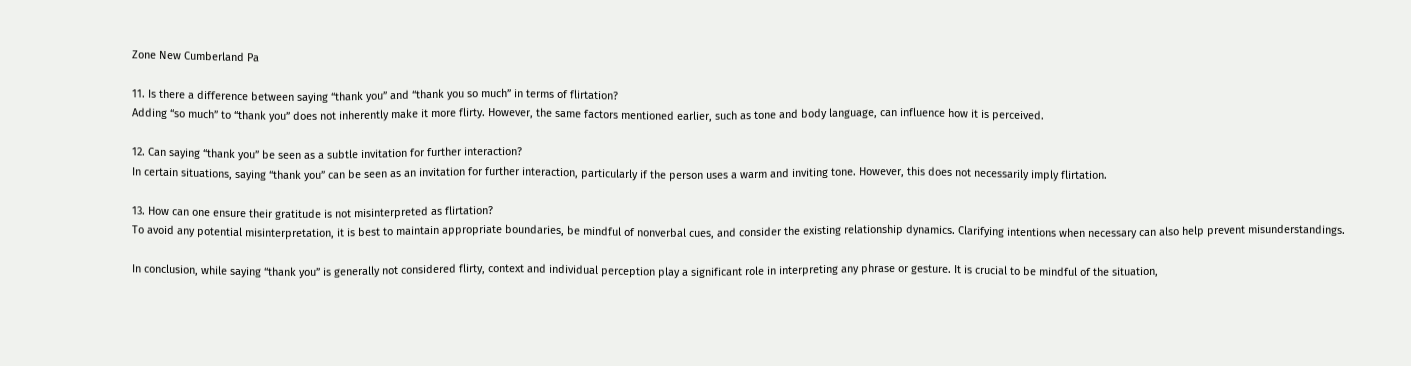Zone New Cumberland Pa

11. Is there a difference between saying “thank you” and “thank you so much” in terms of flirtation?
Adding “so much” to “thank you” does not inherently make it more flirty. However, the same factors mentioned earlier, such as tone and body language, can influence how it is perceived.

12. Can saying “thank you” be seen as a subtle invitation for further interaction?
In certain situations, saying “thank you” can be seen as an invitation for further interaction, particularly if the person uses a warm and inviting tone. However, this does not necessarily imply flirtation.

13. How can one ensure their gratitude is not misinterpreted as flirtation?
To avoid any potential misinterpretation, it is best to maintain appropriate boundaries, be mindful of nonverbal cues, and consider the existing relationship dynamics. Clarifying intentions when necessary can also help prevent misunderstandings.

In conclusion, while saying “thank you” is generally not considered flirty, context and individual perception play a significant role in interpreting any phrase or gesture. It is crucial to be mindful of the situation,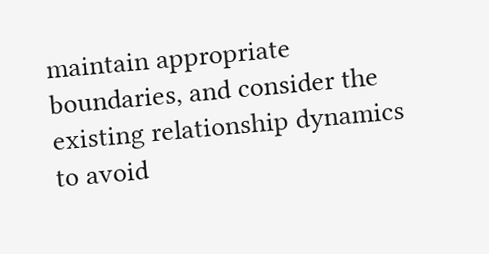maintain appropriate boundaries, and consider the existing relationship dynamics to avoid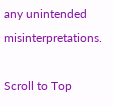any unintended misinterpretations.

Scroll to Top